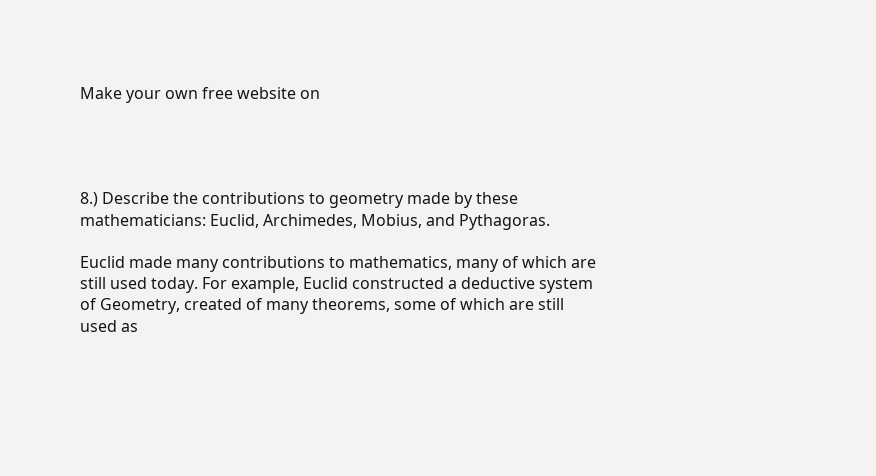Make your own free website on




8.) Describe the contributions to geometry made by these mathematicians: Euclid, Archimedes, Mobius, and Pythagoras.

Euclid made many contributions to mathematics, many of which are still used today. For example, Euclid constructed a deductive system of Geometry, created of many theorems, some of which are still used as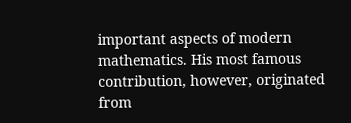important aspects of modern mathematics. His most famous contribution, however, originated from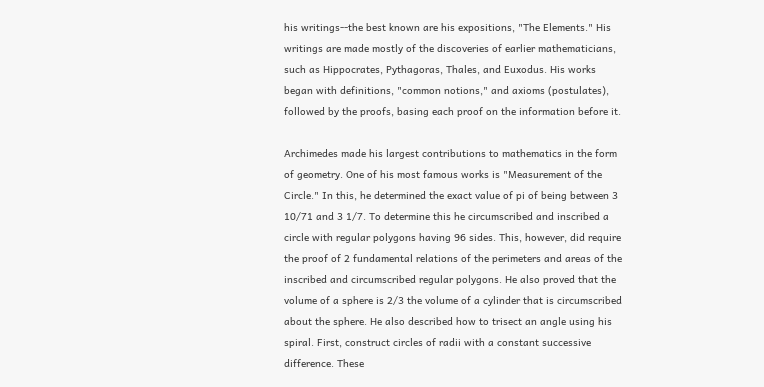his writings--the best known are his expositions, "The Elements." His writings are made mostly of the discoveries of earlier mathematicians, such as Hippocrates, Pythagoras, Thales, and Euxodus. His works began with definitions, "common notions," and axioms (postulates), followed by the proofs, basing each proof on the information before it.

Archimedes made his largest contributions to mathematics in the form of geometry. One of his most famous works is "Measurement of the Circle." In this, he determined the exact value of pi of being between 3 10/71 and 3 1/7. To determine this he circumscribed and inscribed a circle with regular polygons having 96 sides. This, however, did require the proof of 2 fundamental relations of the perimeters and areas of the inscribed and circumscribed regular polygons. He also proved that the volume of a sphere is 2/3 the volume of a cylinder that is circumscribed about the sphere. He also described how to trisect an angle using his spiral. First, construct circles of radii with a constant successive difference. These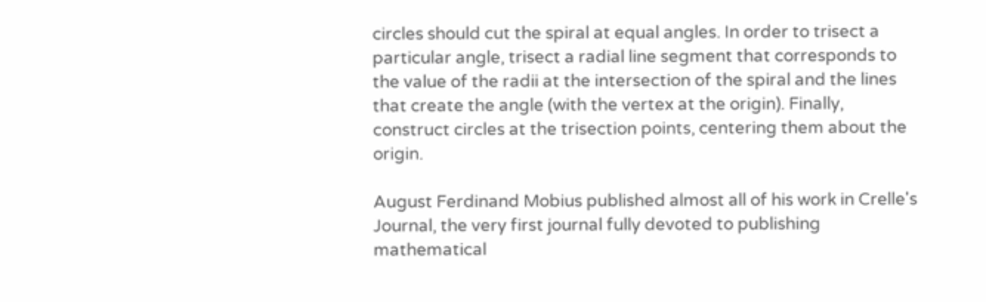circles should cut the spiral at equal angles. In order to trisect a particular angle, trisect a radial line segment that corresponds to the value of the radii at the intersection of the spiral and the lines that create the angle (with the vertex at the origin). Finally, construct circles at the trisection points, centering them about the origin.

August Ferdinand Mobius published almost all of his work in Crelle's Journal, the very first journal fully devoted to publishing mathematical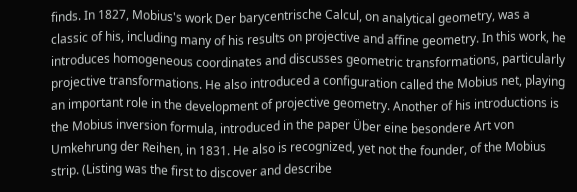finds. In 1827, Mobius's work Der barycentrische Calcul, on analytical geometry, was a classic of his, including many of his results on projective and affine geometry. In this work, he introduces homogeneous coordinates and discusses geometric transformations, particularly projective transformations. He also introduced a configuration called the Mobius net, playing an important role in the development of projective geometry. Another of his introductions is the Mobius inversion formula, introduced in the paper Über eine besondere Art von Umkehrung der Reihen, in 1831. He also is recognized, yet not the founder, of the Mobius strip. (Listing was the first to discover and describe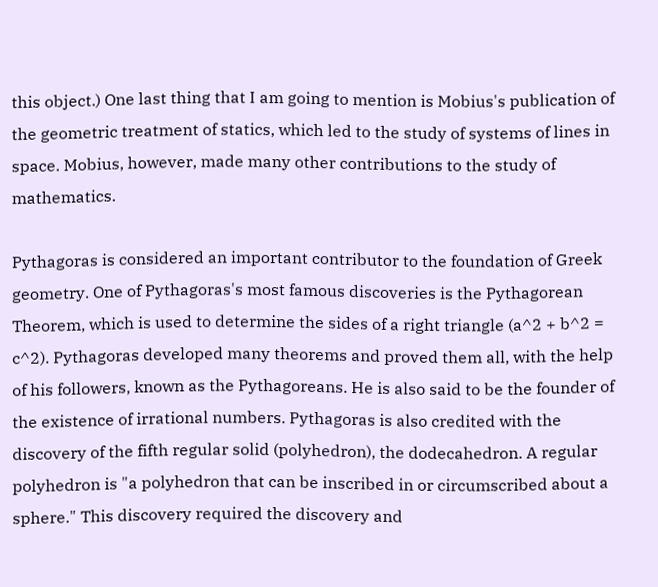this object.) One last thing that I am going to mention is Mobius's publication of the geometric treatment of statics, which led to the study of systems of lines in space. Mobius, however, made many other contributions to the study of mathematics.

Pythagoras is considered an important contributor to the foundation of Greek geometry. One of Pythagoras's most famous discoveries is the Pythagorean Theorem, which is used to determine the sides of a right triangle (a^2 + b^2 = c^2). Pythagoras developed many theorems and proved them all, with the help of his followers, known as the Pythagoreans. He is also said to be the founder of the existence of irrational numbers. Pythagoras is also credited with the discovery of the fifth regular solid (polyhedron), the dodecahedron. A regular polyhedron is "a polyhedron that can be inscribed in or circumscribed about a sphere." This discovery required the discovery and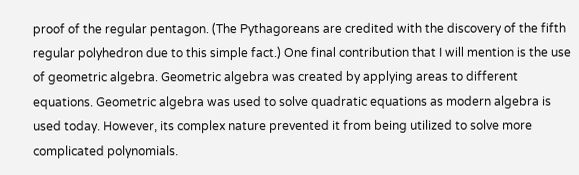proof of the regular pentagon. (The Pythagoreans are credited with the discovery of the fifth regular polyhedron due to this simple fact.) One final contribution that I will mention is the use of geometric algebra. Geometric algebra was created by applying areas to different equations. Geometric algebra was used to solve quadratic equations as modern algebra is used today. However, its complex nature prevented it from being utilized to solve more complicated polynomials.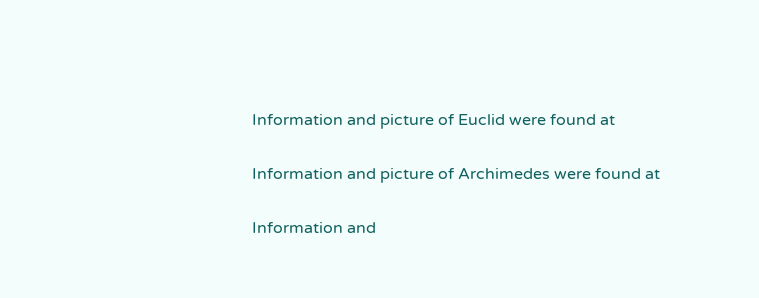Information and picture of Euclid were found at

Information and picture of Archimedes were found at

Information and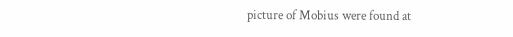picture of Mobius were found at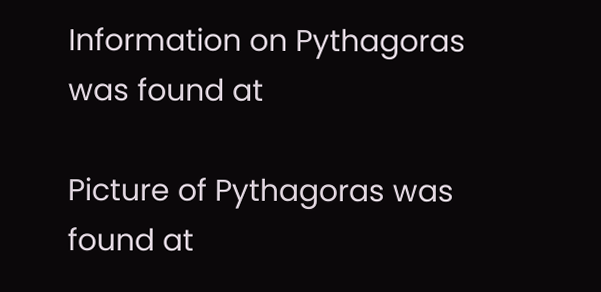Information on Pythagoras was found at

Picture of Pythagoras was found at